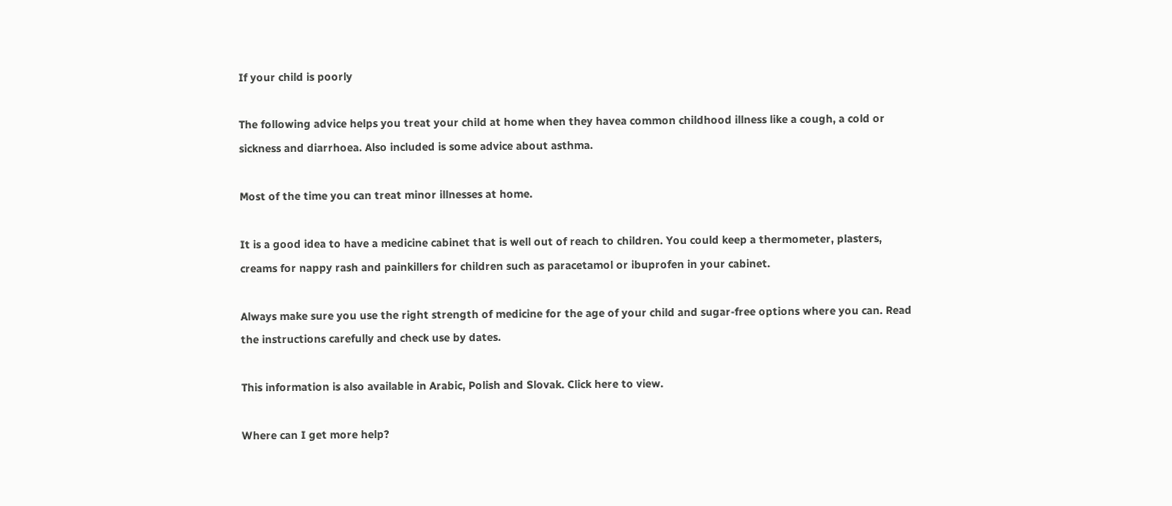If your child is poorly

The following advice helps you treat your child at home when they havea common childhood illness like a cough, a cold or sickness and diarrhoea. Also included is some advice about asthma.

Most of the time you can treat minor illnesses at home.

It is a good idea to have a medicine cabinet that is well out of reach to children. You could keep a thermometer, plasters, creams for nappy rash and painkillers for children such as paracetamol or ibuprofen in your cabinet.

Always make sure you use the right strength of medicine for the age of your child and sugar-free options where you can. Read the instructions carefully and check use by dates.

This information is also available in Arabic, Polish and Slovak. Click here to view.

Where can I get more help?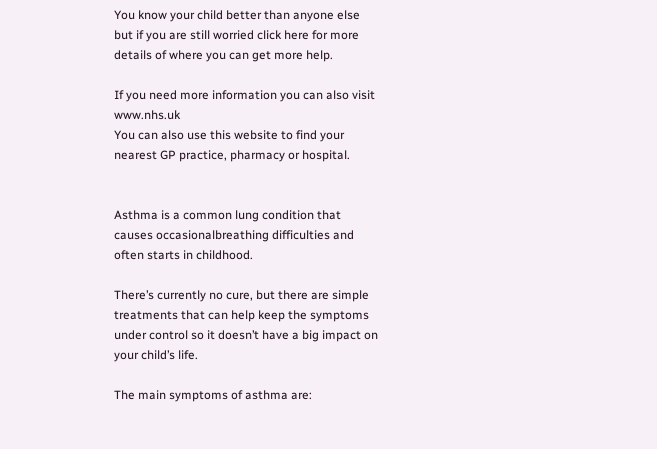You know your child better than anyone else but if you are still worried click here for more details of where you can get more help.

If you need more information you can also visit www.nhs.uk
You can also use this website to find your nearest GP practice, pharmacy or hospital.


Asthma is a common lung condition that causes occasionalbreathing difficulties and often starts in childhood.

There’s currently no cure, but there are simple treatments that can help keep the symptoms under control so it doesn’t have a big impact on your child’s life.

The main symptoms of asthma are: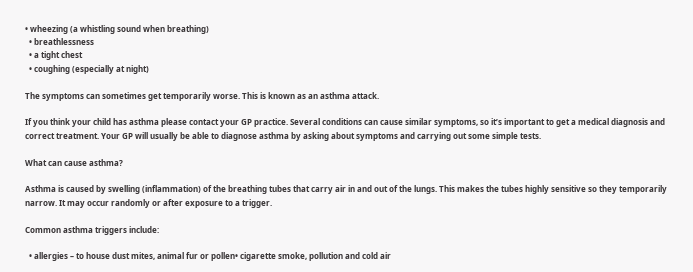• wheezing (a whistling sound when breathing)
  • breathlessness
  • a tight chest
  • coughing (especially at night)

The symptoms can sometimes get temporarily worse. This is known as an asthma attack.

If you think your child has asthma please contact your GP practice. Several conditions can cause similar symptoms, so it’s important to get a medical diagnosis and correct treatment. Your GP will usually be able to diagnose asthma by asking about symptoms and carrying out some simple tests.

What can cause asthma?

Asthma is caused by swelling (inflammation) of the breathing tubes that carry air in and out of the lungs. This makes the tubes highly sensitive so they temporarily narrow. It may occur randomly or after exposure to a trigger.

Common asthma triggers include:

  • allergies – to house dust mites, animal fur or pollen• cigarette smoke, pollution and cold air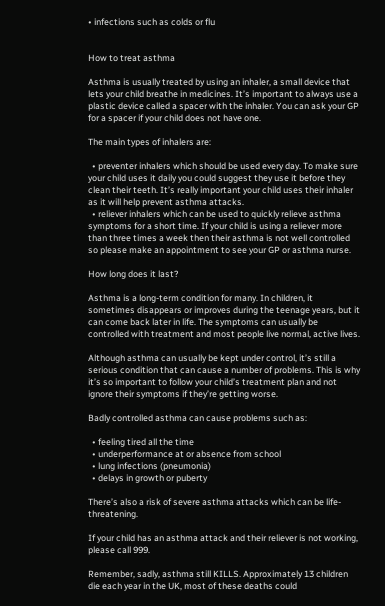• infections such as colds or flu


How to treat asthma

Asthma is usually treated by using an inhaler, a small device that lets your child breathe in medicines. It’s important to always use a plastic device called a spacer with the inhaler. You can ask your GP for a spacer if your child does not have one.

The main types of inhalers are:

  • preventer inhalers which should be used every day. To make sure your child uses it daily you could suggest they use it before they clean their teeth. It’s really important your child uses their inhaler as it will help prevent asthma attacks.
  • reliever inhalers which can be used to quickly relieve asthma symptoms for a short time. If your child is using a reliever more than three times a week then their asthma is not well controlled so please make an appointment to see your GP or asthma nurse.

How long does it last?

Asthma is a long-term condition for many. In children, it sometimes disappears or improves during the teenage years, but it can come back later in life. The symptoms can usually be controlled with treatment and most people live normal, active lives.

Although asthma can usually be kept under control, it’s still a serious condition that can cause a number of problems. This is why it’s so important to follow your child’s treatment plan and not ignore their symptoms if they’re getting worse.

Badly controlled asthma can cause problems such as:

  • feeling tired all the time
  • underperformance at or absence from school
  • lung infections (pneumonia)
  • delays in growth or puberty

There’s also a risk of severe asthma attacks which can be life-threatening.

If your child has an asthma attack and their reliever is not working, please call 999.

Remember, sadly, asthma still KILLS. Approximately 13 children die each year in the UK, most of these deaths could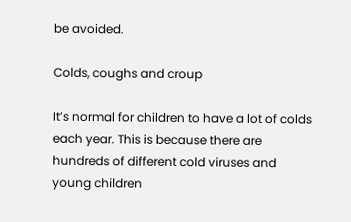be avoided.

Colds, coughs and croup

It’s normal for children to have a lot of colds each year. This is because there are hundreds of different cold viruses and young children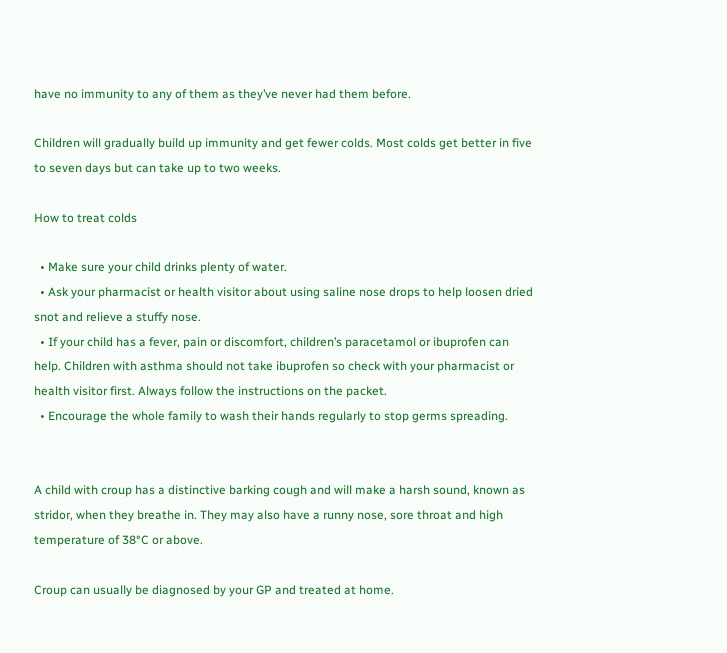have no immunity to any of them as they’ve never had them before.

Children will gradually build up immunity and get fewer colds. Most colds get better in five to seven days but can take up to two weeks.

How to treat colds

  • Make sure your child drinks plenty of water.
  • Ask your pharmacist or health visitor about using saline nose drops to help loosen dried snot and relieve a stuffy nose.
  • If your child has a fever, pain or discomfort, children’s paracetamol or ibuprofen can help. Children with asthma should not take ibuprofen so check with your pharmacist or health visitor first. Always follow the instructions on the packet.
  • Encourage the whole family to wash their hands regularly to stop germs spreading.


A child with croup has a distinctive barking cough and will make a harsh sound, known as stridor, when they breathe in. They may also have a runny nose, sore throat and high temperature of 38°C or above.

Croup can usually be diagnosed by your GP and treated at home.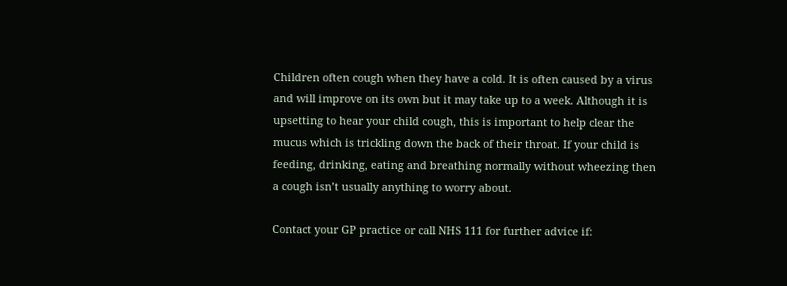Children often cough when they have a cold. It is often caused by a virus and will improve on its own but it may take up to a week. Although it is upsetting to hear your child cough, this is important to help clear the mucus which is trickling down the back of their throat. If your child is feeding, drinking, eating and breathing normally without wheezing then a cough isn’t usually anything to worry about.

Contact your GP practice or call NHS 111 for further advice if: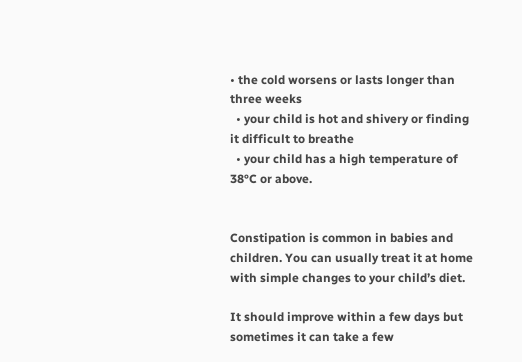• the cold worsens or lasts longer than three weeks
  • your child is hot and shivery or finding it difficult to breathe
  • your child has a high temperature of 38°C or above.


Constipation is common in babies and children. You can usually treat it at home with simple changes to your child’s diet.

It should improve within a few days but sometimes it can take a few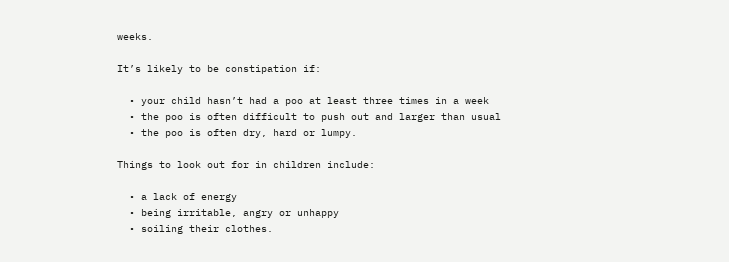weeks.

It’s likely to be constipation if:

  • your child hasn’t had a poo at least three times in a week
  • the poo is often difficult to push out and larger than usual
  • the poo is often dry, hard or lumpy.

Things to look out for in children include:

  • a lack of energy
  • being irritable, angry or unhappy
  • soiling their clothes.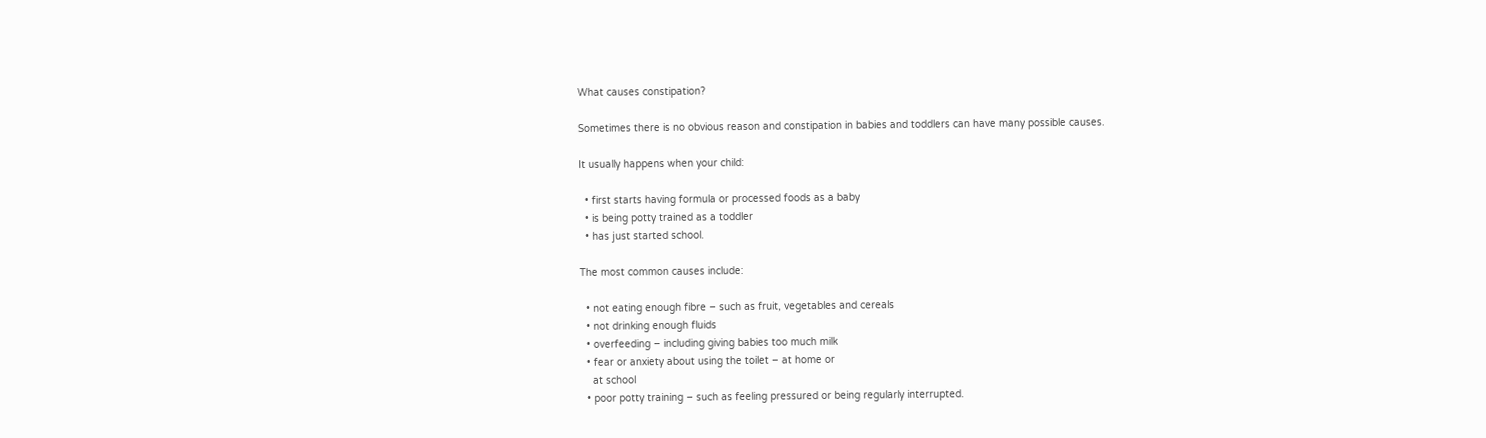What causes constipation?

Sometimes there is no obvious reason and constipation in babies and toddlers can have many possible causes.

It usually happens when your child:

  • first starts having formula or processed foods as a baby
  • is being potty trained as a toddler
  • has just started school.

The most common causes include:

  • not eating enough fibre – such as fruit, vegetables and cereals
  • not drinking enough fluids
  • overfeeding – including giving babies too much milk
  • fear or anxiety about using the toilet – at home or
    at school
  • poor potty training – such as feeling pressured or being regularly interrupted.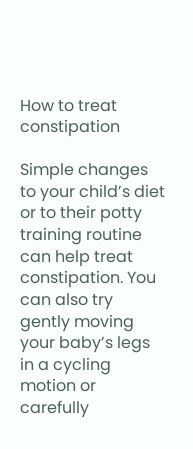How to treat constipation

Simple changes to your child’s diet or to their potty training routine can help treat constipation. You can also try gently moving your baby’s legs in a cycling motion or carefully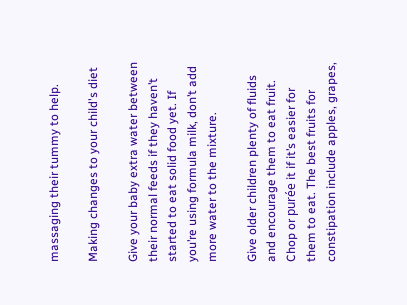massaging their tummy to help.

Making changes to your child's diet

Give your baby extra water between their normal feeds if they haven’t started to eat solid food yet. If you’re using formula milk, don’t add more water to the mixture.

Give older children plenty of fluids and encourage them to eat fruit. Chop or purée it if it’s easier for them to eat. The best fruits for constipation include apples, grapes,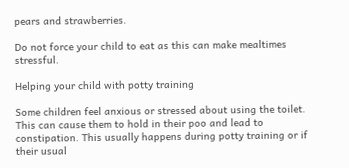pears and strawberries.

Do not force your child to eat as this can make mealtimes stressful.

Helping your child with potty training

Some children feel anxious or stressed about using the toilet. This can cause them to hold in their poo and lead to constipation. This usually happens during potty training or if their usual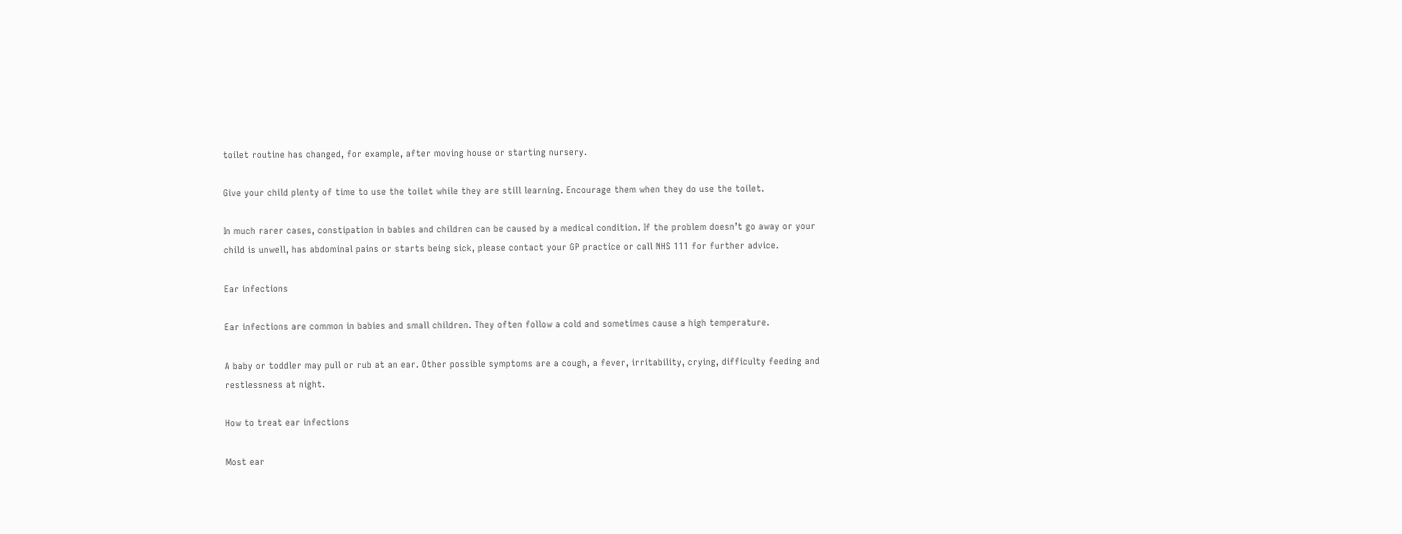toilet routine has changed, for example, after moving house or starting nursery.

Give your child plenty of time to use the toilet while they are still learning. Encourage them when they do use the toilet.

In much rarer cases, constipation in babies and children can be caused by a medical condition. If the problem doesn’t go away or your child is unwell, has abdominal pains or starts being sick, please contact your GP practice or call NHS 111 for further advice.

Ear infections

Ear infections are common in babies and small children. They often follow a cold and sometimes cause a high temperature.

A baby or toddler may pull or rub at an ear. Other possible symptoms are a cough, a fever, irritability, crying, difficulty feeding and restlessness at night.

How to treat ear infections

Most ear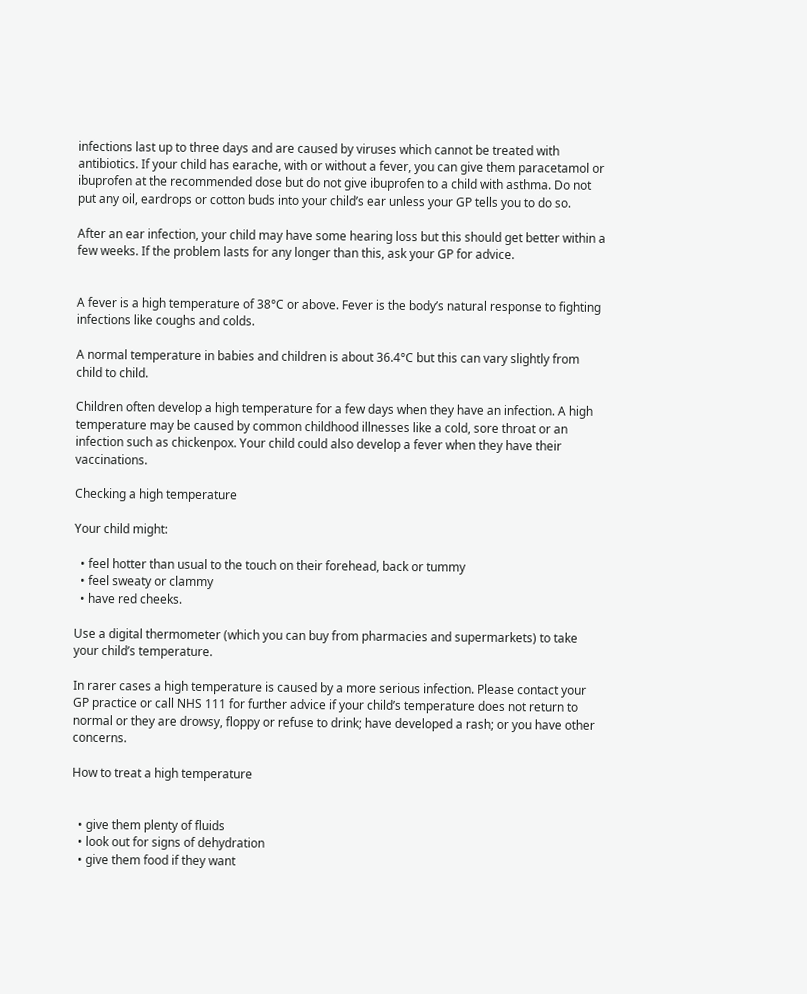infections last up to three days and are caused by viruses which cannot be treated with antibiotics. If your child has earache, with or without a fever, you can give them paracetamol or ibuprofen at the recommended dose but do not give ibuprofen to a child with asthma. Do not put any oil, eardrops or cotton buds into your child’s ear unless your GP tells you to do so.

After an ear infection, your child may have some hearing loss but this should get better within a few weeks. If the problem lasts for any longer than this, ask your GP for advice.


A fever is a high temperature of 38°C or above. Fever is the body’s natural response to fighting infections like coughs and colds.

A normal temperature in babies and children is about 36.4°C but this can vary slightly from child to child.

Children often develop a high temperature for a few days when they have an infection. A high temperature may be caused by common childhood illnesses like a cold, sore throat or an infection such as chickenpox. Your child could also develop a fever when they have their vaccinations.

Checking a high temperature

Your child might:

  • feel hotter than usual to the touch on their forehead, back or tummy
  • feel sweaty or clammy
  • have red cheeks.

Use a digital thermometer (which you can buy from pharmacies and supermarkets) to take your child’s temperature.

In rarer cases a high temperature is caused by a more serious infection. Please contact your GP practice or call NHS 111 for further advice if your child’s temperature does not return to normal or they are drowsy, floppy or refuse to drink; have developed a rash; or you have other concerns.

How to treat a high temperature


  • give them plenty of fluids
  • look out for signs of dehydration
  • give them food if they want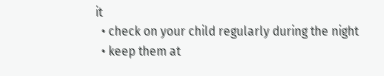it
  • check on your child regularly during the night
  • keep them at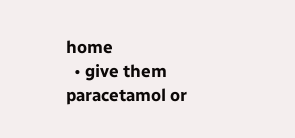home
  • give them paracetamol or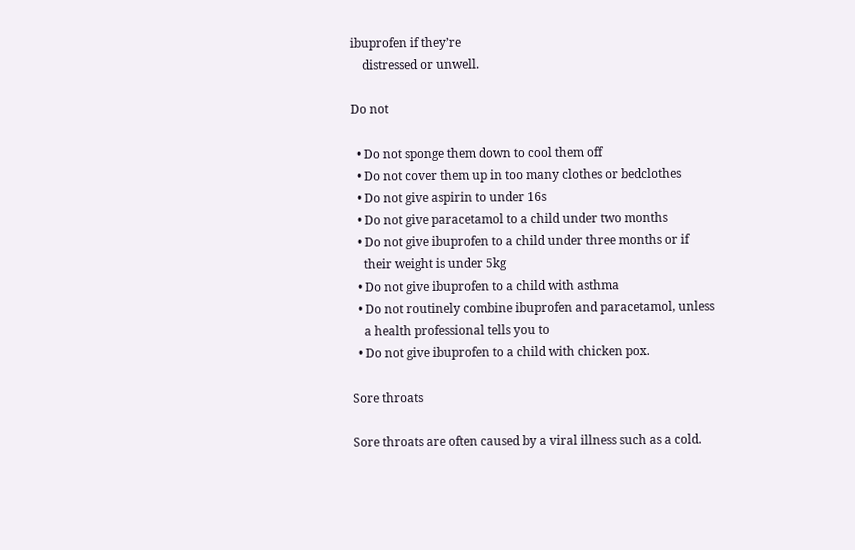ibuprofen if they’re
    distressed or unwell.

Do not

  • Do not sponge them down to cool them off
  • Do not cover them up in too many clothes or bedclothes
  • Do not give aspirin to under 16s
  • Do not give paracetamol to a child under two months
  • Do not give ibuprofen to a child under three months or if
    their weight is under 5kg
  • Do not give ibuprofen to a child with asthma
  • Do not routinely combine ibuprofen and paracetamol, unless
    a health professional tells you to
  • Do not give ibuprofen to a child with chicken pox.

Sore throats

Sore throats are often caused by a viral illness such as a cold.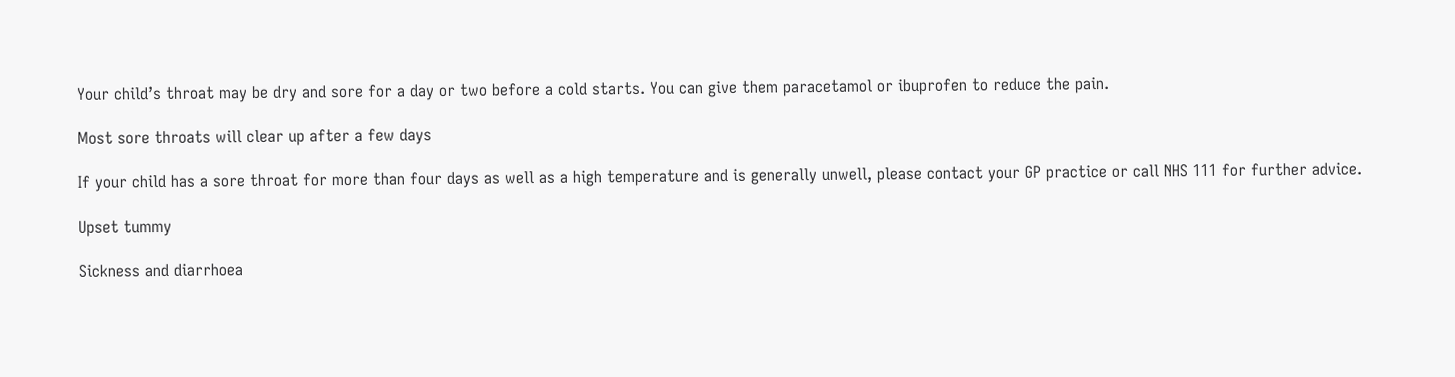Your child’s throat may be dry and sore for a day or two before a cold starts. You can give them paracetamol or ibuprofen to reduce the pain.

Most sore throats will clear up after a few days

If your child has a sore throat for more than four days as well as a high temperature and is generally unwell, please contact your GP practice or call NHS 111 for further advice.

Upset tummy

Sickness and diarrhoea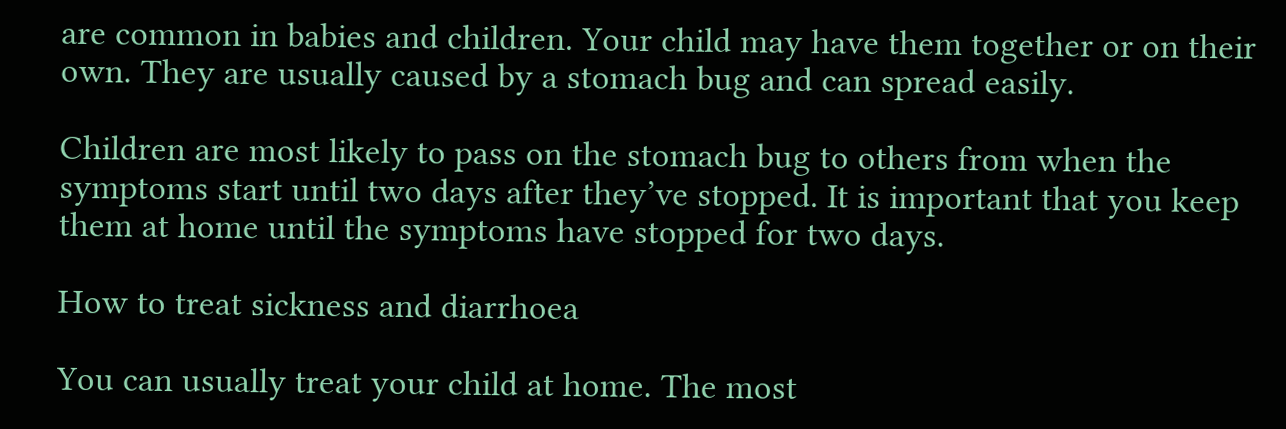are common in babies and children. Your child may have them together or on their own. They are usually caused by a stomach bug and can spread easily.

Children are most likely to pass on the stomach bug to others from when the symptoms start until two days after they’ve stopped. It is important that you keep them at home until the symptoms have stopped for two days.

How to treat sickness and diarrhoea

You can usually treat your child at home. The most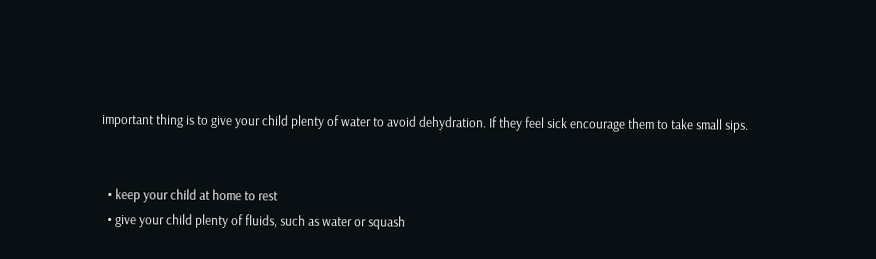important thing is to give your child plenty of water to avoid dehydration. If they feel sick encourage them to take small sips.


  • keep your child at home to rest
  • give your child plenty of fluids, such as water or squash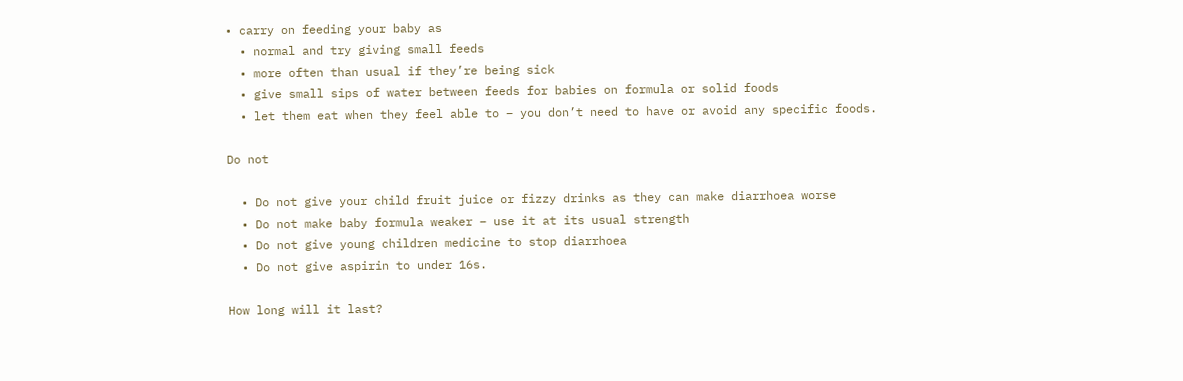• carry on feeding your baby as
  • normal and try giving small feeds
  • more often than usual if they’re being sick
  • give small sips of water between feeds for babies on formula or solid foods
  • let them eat when they feel able to – you don’t need to have or avoid any specific foods.

Do not

  • Do not give your child fruit juice or fizzy drinks as they can make diarrhoea worse
  • Do not make baby formula weaker – use it at its usual strength
  • Do not give young children medicine to stop diarrhoea
  • Do not give aspirin to under 16s.

How long will it last?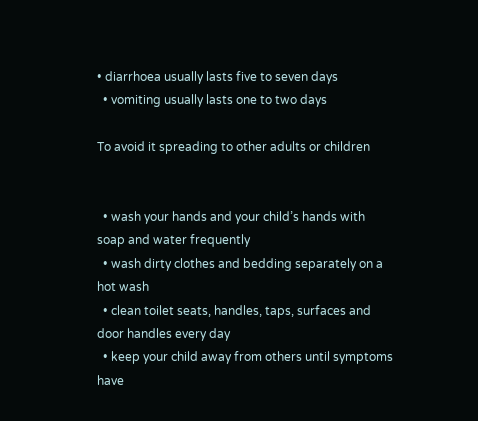• diarrhoea usually lasts five to seven days
  • vomiting usually lasts one to two days

To avoid it spreading to other adults or children


  • wash your hands and your child’s hands with soap and water frequently
  • wash dirty clothes and bedding separately on a hot wash
  • clean toilet seats, handles, taps, surfaces and door handles every day
  • keep your child away from others until symptoms have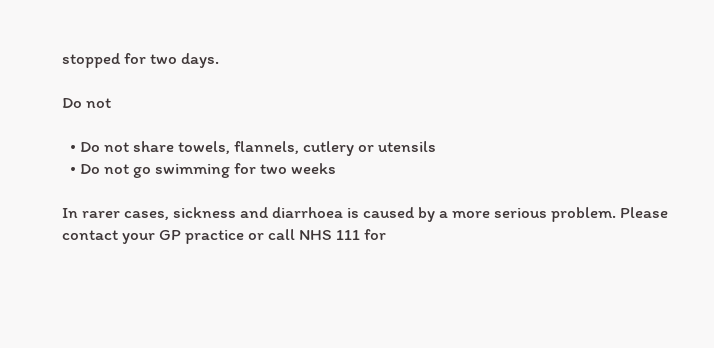stopped for two days.

Do not

  • Do not share towels, flannels, cutlery or utensils
  • Do not go swimming for two weeks

In rarer cases, sickness and diarrhoea is caused by a more serious problem. Please contact your GP practice or call NHS 111 for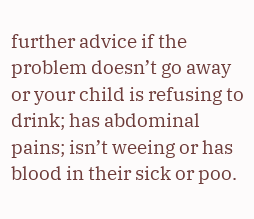further advice if the problem doesn’t go away or your child is refusing to drink; has abdominal pains; isn’t weeing or has blood in their sick or poo.